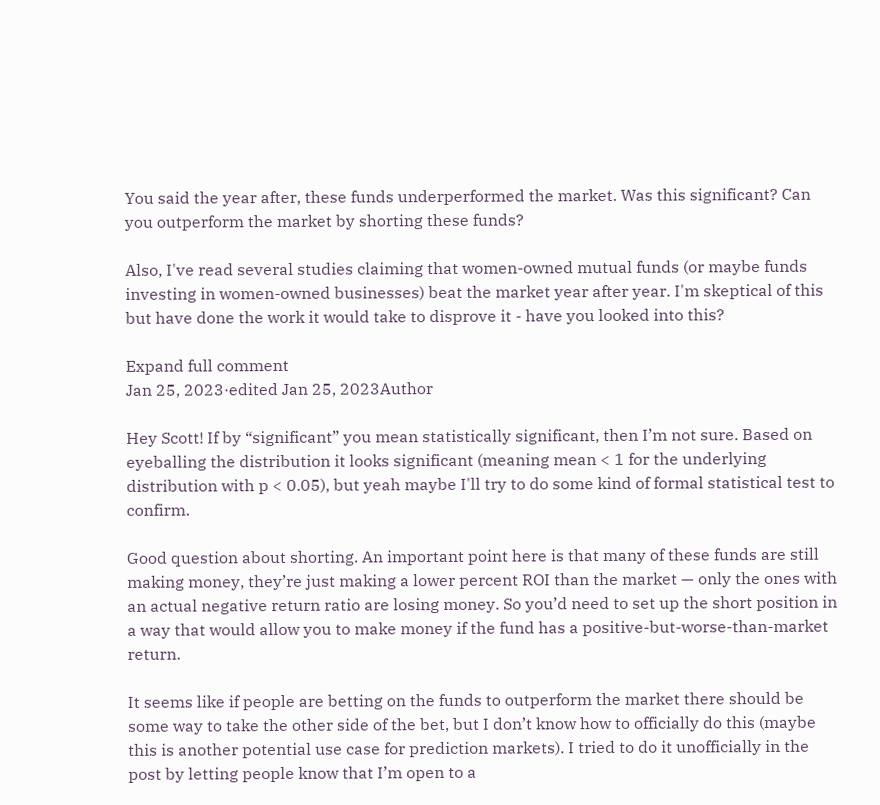You said the year after, these funds underperformed the market. Was this significant? Can you outperform the market by shorting these funds?

Also, I've read several studies claiming that women-owned mutual funds (or maybe funds investing in women-owned businesses) beat the market year after year. I'm skeptical of this but have done the work it would take to disprove it - have you looked into this?

Expand full comment
Jan 25, 2023·edited Jan 25, 2023Author

Hey Scott! If by “significant” you mean statistically significant, then I’m not sure. Based on eyeballing the distribution it looks significant (meaning mean < 1 for the underlying distribution with p < 0.05), but yeah maybe I'll try to do some kind of formal statistical test to confirm.

Good question about shorting. An important point here is that many of these funds are still making money, they’re just making a lower percent ROI than the market — only the ones with an actual negative return ratio are losing money. So you’d need to set up the short position in a way that would allow you to make money if the fund has a positive-but-worse-than-market return.

It seems like if people are betting on the funds to outperform the market there should be some way to take the other side of the bet, but I don’t know how to officially do this (maybe this is another potential use case for prediction markets). I tried to do it unofficially in the post by letting people know that I’m open to a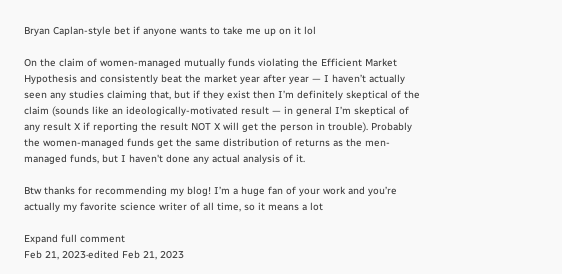Bryan Caplan-style bet if anyone wants to take me up on it lol

On the claim of women-managed mutually funds violating the Efficient Market Hypothesis and consistently beat the market year after year — I haven’t actually seen any studies claiming that, but if they exist then I’m definitely skeptical of the claim (sounds like an ideologically-motivated result — in general I’m skeptical of any result X if reporting the result NOT X will get the person in trouble). Probably the women-managed funds get the same distribution of returns as the men-managed funds, but I haven't done any actual analysis of it.

Btw thanks for recommending my blog! I’m a huge fan of your work and you’re actually my favorite science writer of all time, so it means a lot

Expand full comment
Feb 21, 2023·edited Feb 21, 2023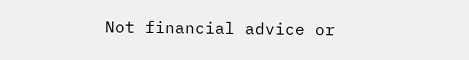Not financial advice or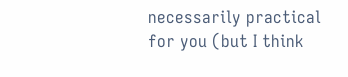necessarily practical for you (but I think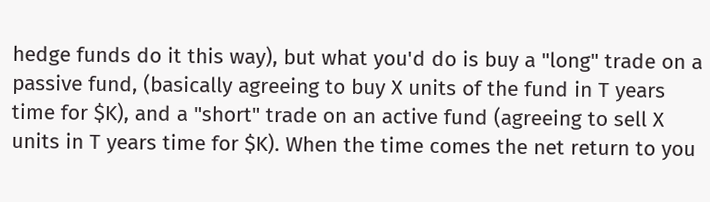hedge funds do it this way), but what you'd do is buy a "long" trade on a passive fund, (basically agreeing to buy X units of the fund in T years time for $K), and a "short" trade on an active fund (agreeing to sell X units in T years time for $K). When the time comes the net return to you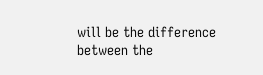will be the difference between the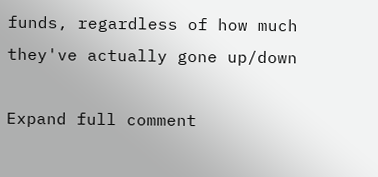funds, regardless of how much they've actually gone up/down

Expand full comment